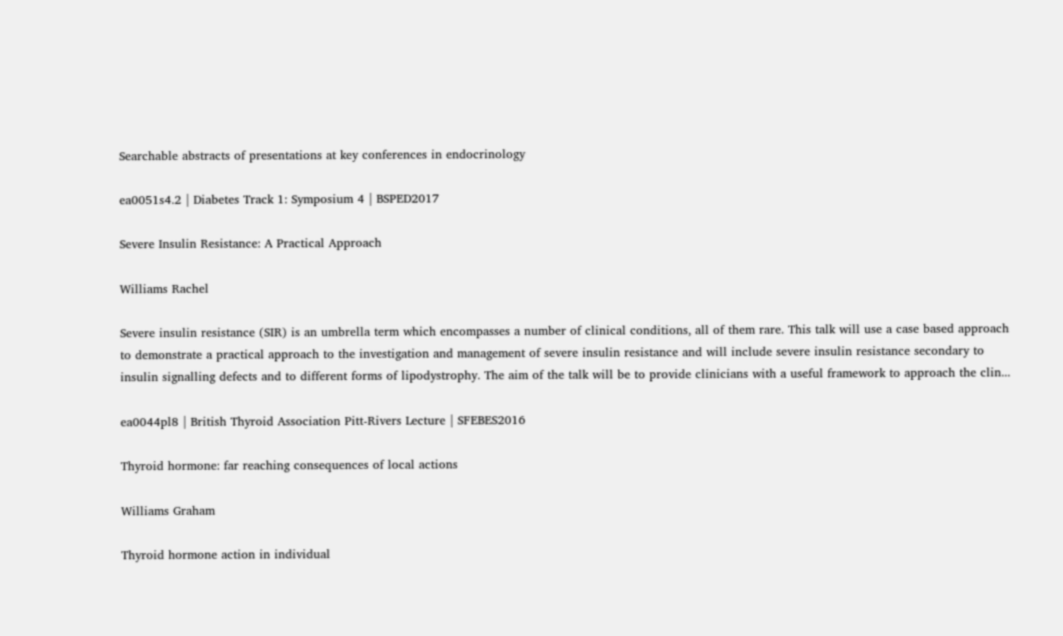Searchable abstracts of presentations at key conferences in endocrinology

ea0051s4.2 | Diabetes Track 1: Symposium 4 | BSPED2017

Severe Insulin Resistance: A Practical Approach

Williams Rachel

Severe insulin resistance (SIR) is an umbrella term which encompasses a number of clinical conditions, all of them rare. This talk will use a case based approach to demonstrate a practical approach to the investigation and management of severe insulin resistance and will include severe insulin resistance secondary to insulin signalling defects and to different forms of lipodystrophy. The aim of the talk will be to provide clinicians with a useful framework to approach the clin...

ea0044pl8 | British Thyroid Association Pitt-Rivers Lecture | SFEBES2016

Thyroid hormone: far reaching consequences of local actions

Williams Graham

Thyroid hormone action in individual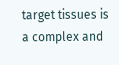target tissues is a complex and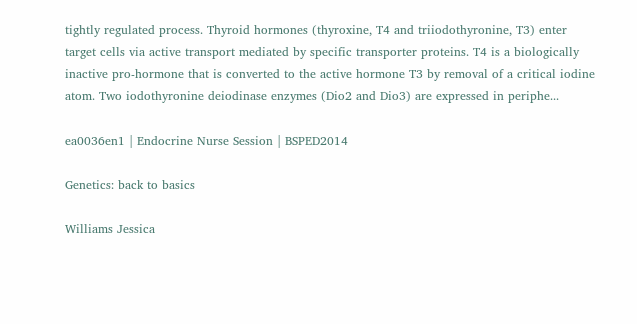tightly regulated process. Thyroid hormones (thyroxine, T4 and triiodothyronine, T3) enter target cells via active transport mediated by specific transporter proteins. T4 is a biologically inactive pro-hormone that is converted to the active hormone T3 by removal of a critical iodine atom. Two iodothyronine deiodinase enzymes (Dio2 and Dio3) are expressed in periphe...

ea0036en1 | Endocrine Nurse Session | BSPED2014

Genetics: back to basics

Williams Jessica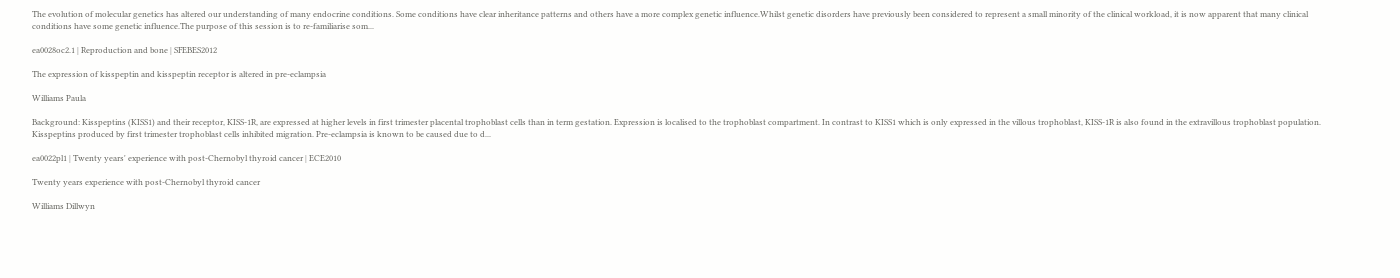The evolution of molecular genetics has altered our understanding of many endocrine conditions. Some conditions have clear inheritance patterns and others have a more complex genetic influence.Whilst genetic disorders have previously been considered to represent a small minority of the clinical workload, it is now apparent that many clinical conditions have some genetic influence.The purpose of this session is to re-familiarise som...

ea0028oc2.1 | Reproduction and bone | SFEBES2012

The expression of kisspeptin and kisspeptin receptor is altered in pre-eclampsia

Williams Paula

Background: Kisspeptins (KISS1) and their receptor, KISS-1R, are expressed at higher levels in first trimester placental trophoblast cells than in term gestation. Expression is localised to the trophoblast compartment. In contrast to KISS1 which is only expressed in the villous trophoblast, KISS-1R is also found in the extravillous trophoblast population. Kisspeptins produced by first trimester trophoblast cells inhibited migration. Pre-eclampsia is known to be caused due to d...

ea0022pl1 | Twenty years' experience with post-Chernobyl thyroid cancer | ECE2010

Twenty years experience with post-Chernobyl thyroid cancer

Williams Dillwyn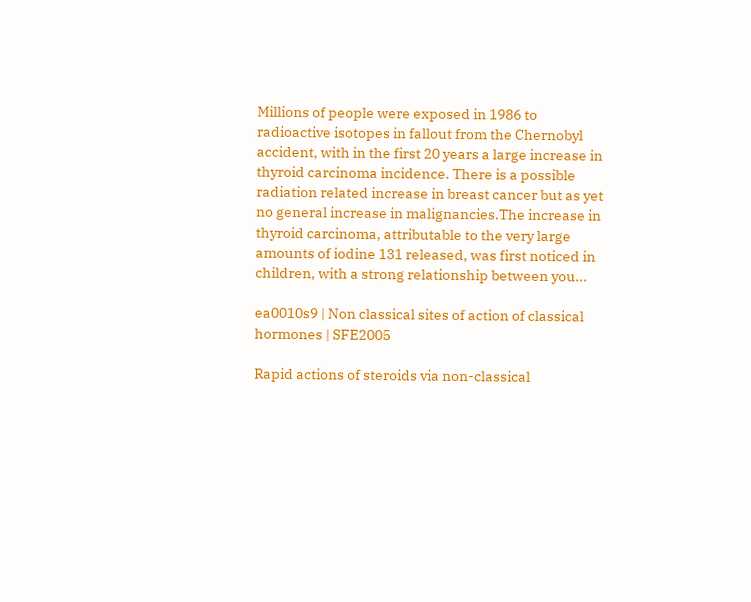Millions of people were exposed in 1986 to radioactive isotopes in fallout from the Chernobyl accident, with in the first 20 years a large increase in thyroid carcinoma incidence. There is a possible radiation related increase in breast cancer but as yet no general increase in malignancies.The increase in thyroid carcinoma, attributable to the very large amounts of iodine 131 released, was first noticed in children, with a strong relationship between you...

ea0010s9 | Non classical sites of action of classical hormones | SFE2005

Rapid actions of steroids via non-classical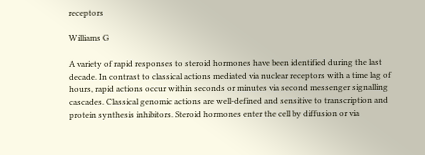receptors

Williams G

A variety of rapid responses to steroid hormones have been identified during the last decade. In contrast to classical actions mediated via nuclear receptors with a time lag of hours, rapid actions occur within seconds or minutes via second messenger signalling cascades. Classical genomic actions are well-defined and sensitive to transcription and protein synthesis inhibitors. Steroid hormones enter the cell by diffusion or via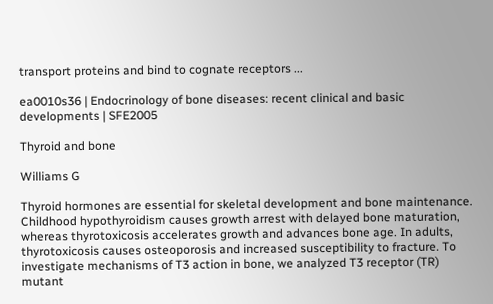transport proteins and bind to cognate receptors ...

ea0010s36 | Endocrinology of bone diseases: recent clinical and basic developments | SFE2005

Thyroid and bone

Williams G

Thyroid hormones are essential for skeletal development and bone maintenance. Childhood hypothyroidism causes growth arrest with delayed bone maturation, whereas thyrotoxicosis accelerates growth and advances bone age. In adults, thyrotoxicosis causes osteoporosis and increased susceptibility to fracture. To investigate mechanisms of T3 action in bone, we analyzed T3 receptor (TR) mutant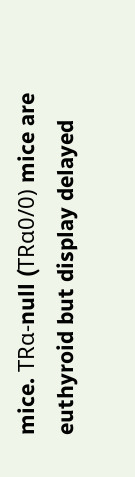mice. TRα-null (TRα0/0) mice are euthyroid but display delayed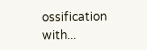ossification with...